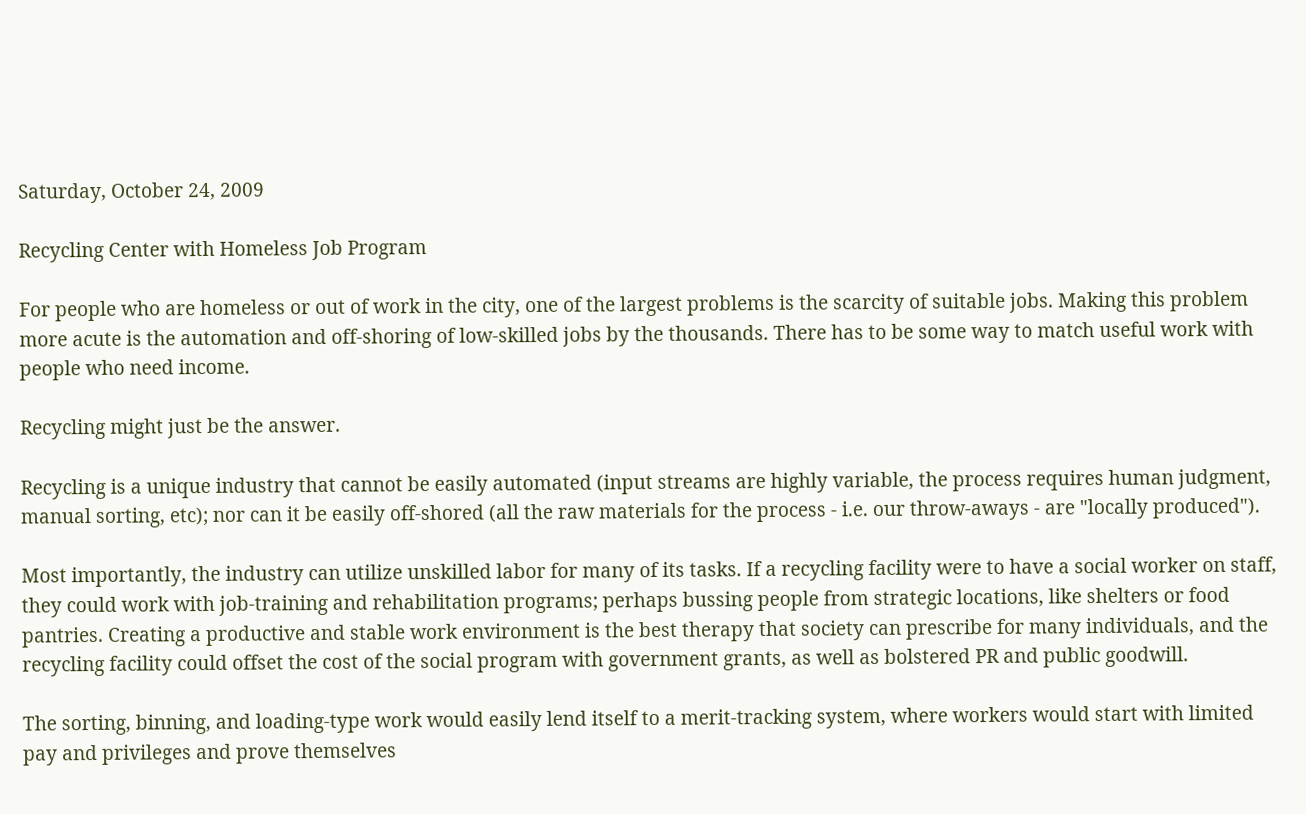Saturday, October 24, 2009

Recycling Center with Homeless Job Program

For people who are homeless or out of work in the city, one of the largest problems is the scarcity of suitable jobs. Making this problem more acute is the automation and off-shoring of low-skilled jobs by the thousands. There has to be some way to match useful work with people who need income.

Recycling might just be the answer.

Recycling is a unique industry that cannot be easily automated (input streams are highly variable, the process requires human judgment, manual sorting, etc); nor can it be easily off-shored (all the raw materials for the process - i.e. our throw-aways - are "locally produced").

Most importantly, the industry can utilize unskilled labor for many of its tasks. If a recycling facility were to have a social worker on staff, they could work with job-training and rehabilitation programs; perhaps bussing people from strategic locations, like shelters or food pantries. Creating a productive and stable work environment is the best therapy that society can prescribe for many individuals, and the recycling facility could offset the cost of the social program with government grants, as well as bolstered PR and public goodwill.

The sorting, binning, and loading-type work would easily lend itself to a merit-tracking system, where workers would start with limited pay and privileges and prove themselves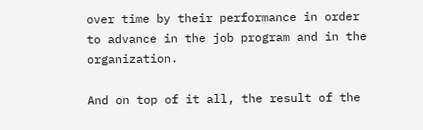over time by their performance in order to advance in the job program and in the organization.

And on top of it all, the result of the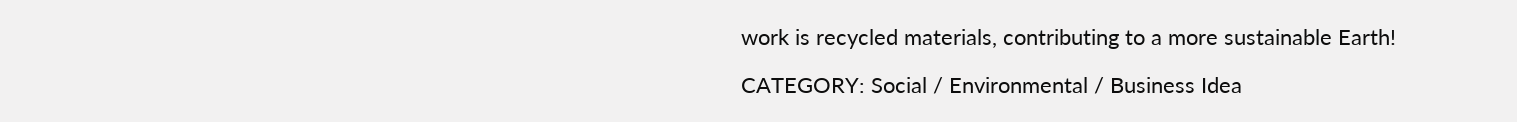work is recycled materials, contributing to a more sustainable Earth!

CATEGORY: Social / Environmental / Business Idea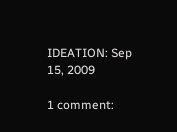IDEATION: Sep 15, 2009

1 comment: